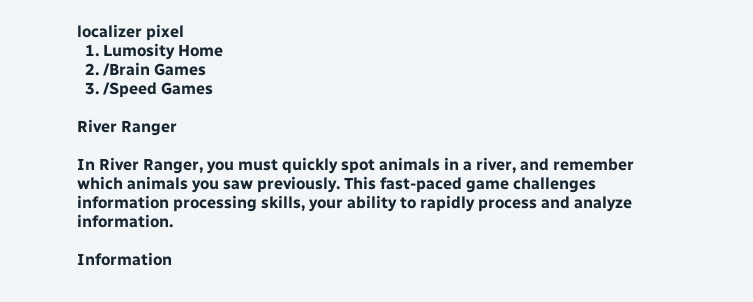localizer pixel
  1. Lumosity Home
  2. /Brain Games
  3. /Speed Games

River Ranger

In River Ranger, you must quickly spot animals in a river, and remember which animals you saw previously. This fast-paced game challenges information processing skills, your ability to rapidly process and analyze information.

Information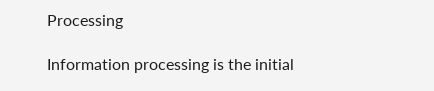Processing

Information processing is the initial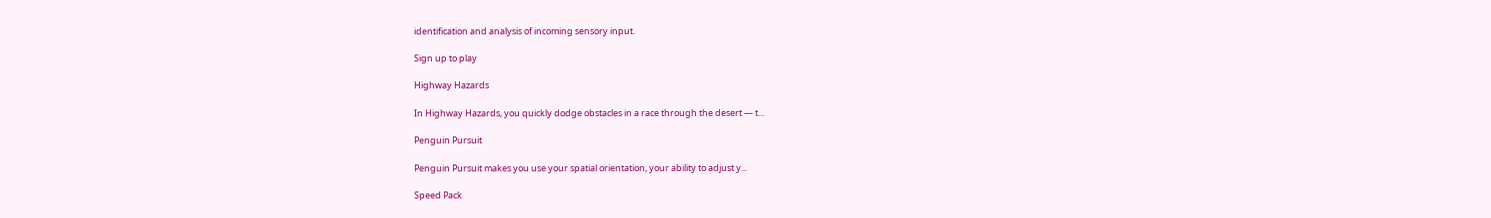identification and analysis of incoming sensory input.

Sign up to play

Highway Hazards

In Highway Hazards, you quickly dodge obstacles in a race through the desert — t...

Penguin Pursuit

Penguin Pursuit makes you use your spatial orientation, your ability to adjust y...

Speed Pack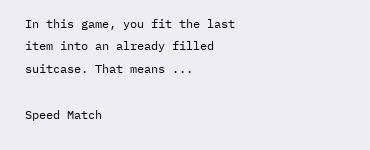In this game, you fit the last item into an already filled suitcase. That means ...

Speed Match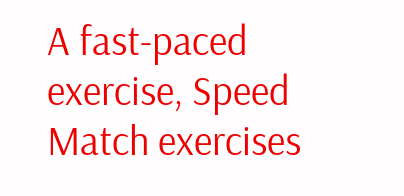A fast-paced exercise, Speed Match exercises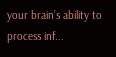your brain’s ability to process inf...